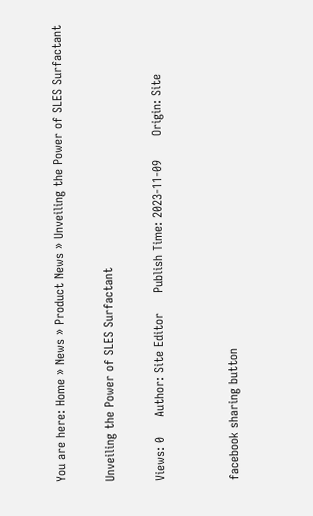You are here: Home » News » Product News » Unveiling the Power of SLES Surfactant

Unveiling the Power of SLES Surfactant

Views: 0     Author: Site Editor     Publish Time: 2023-11-09      Origin: Site


facebook sharing button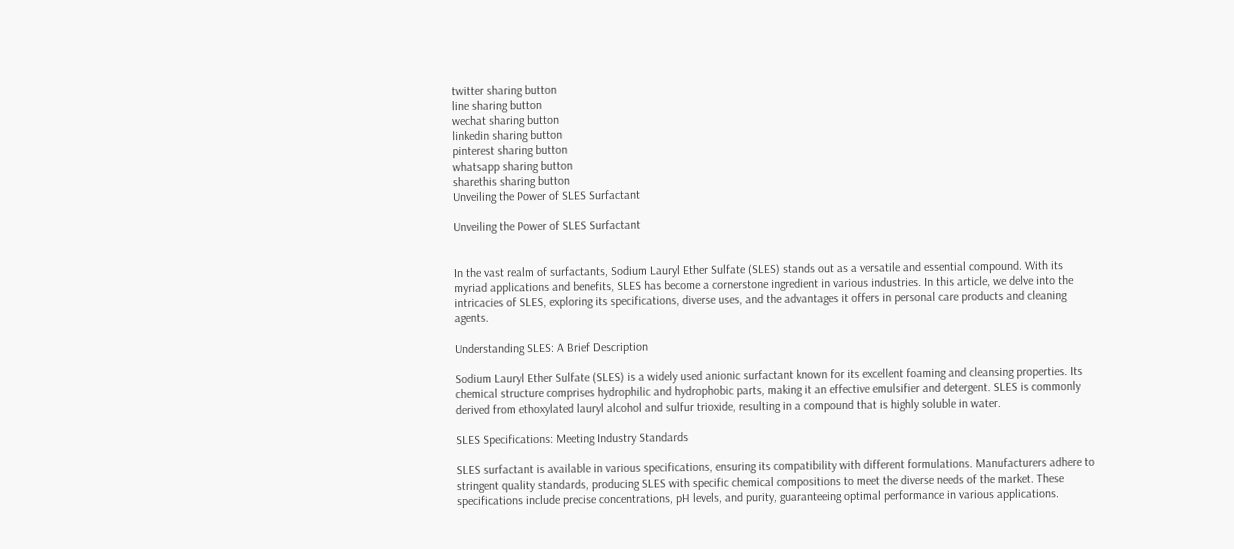twitter sharing button
line sharing button
wechat sharing button
linkedin sharing button
pinterest sharing button
whatsapp sharing button
sharethis sharing button
Unveiling the Power of SLES Surfactant

Unveiling the Power of SLES Surfactant


In the vast realm of surfactants, Sodium Lauryl Ether Sulfate (SLES) stands out as a versatile and essential compound. With its myriad applications and benefits, SLES has become a cornerstone ingredient in various industries. In this article, we delve into the intricacies of SLES, exploring its specifications, diverse uses, and the advantages it offers in personal care products and cleaning agents.

Understanding SLES: A Brief Description

Sodium Lauryl Ether Sulfate (SLES) is a widely used anionic surfactant known for its excellent foaming and cleansing properties. Its chemical structure comprises hydrophilic and hydrophobic parts, making it an effective emulsifier and detergent. SLES is commonly derived from ethoxylated lauryl alcohol and sulfur trioxide, resulting in a compound that is highly soluble in water.

SLES Specifications: Meeting Industry Standards

SLES surfactant is available in various specifications, ensuring its compatibility with different formulations. Manufacturers adhere to stringent quality standards, producing SLES with specific chemical compositions to meet the diverse needs of the market. These specifications include precise concentrations, pH levels, and purity, guaranteeing optimal performance in various applications.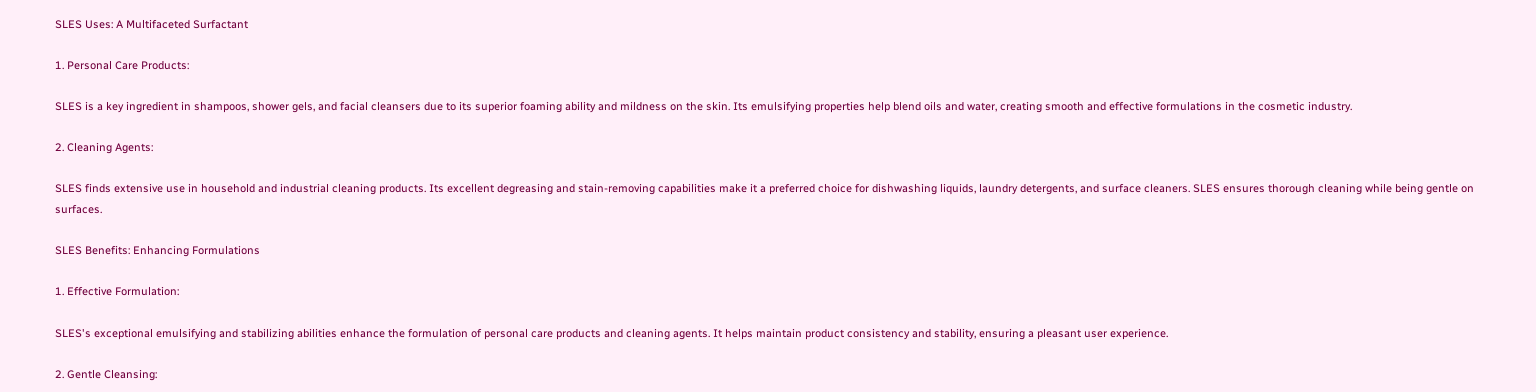SLES Uses: A Multifaceted Surfactant

1. Personal Care Products:

SLES is a key ingredient in shampoos, shower gels, and facial cleansers due to its superior foaming ability and mildness on the skin. Its emulsifying properties help blend oils and water, creating smooth and effective formulations in the cosmetic industry.

2. Cleaning Agents:

SLES finds extensive use in household and industrial cleaning products. Its excellent degreasing and stain-removing capabilities make it a preferred choice for dishwashing liquids, laundry detergents, and surface cleaners. SLES ensures thorough cleaning while being gentle on surfaces.

SLES Benefits: Enhancing Formulations

1. Effective Formulation:

SLES's exceptional emulsifying and stabilizing abilities enhance the formulation of personal care products and cleaning agents. It helps maintain product consistency and stability, ensuring a pleasant user experience.

2. Gentle Cleansing: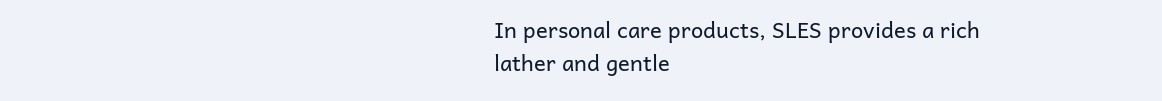In personal care products, SLES provides a rich lather and gentle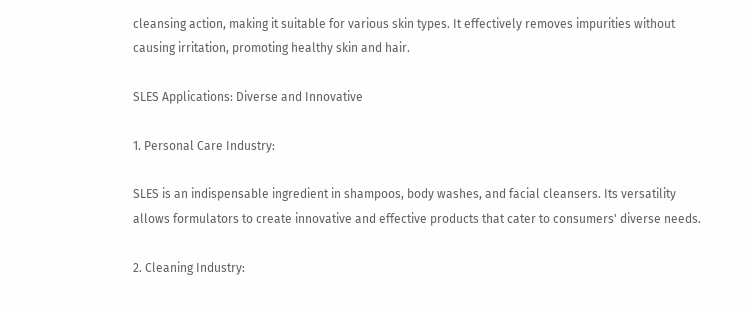cleansing action, making it suitable for various skin types. It effectively removes impurities without causing irritation, promoting healthy skin and hair.

SLES Applications: Diverse and Innovative

1. Personal Care Industry:

SLES is an indispensable ingredient in shampoos, body washes, and facial cleansers. Its versatility allows formulators to create innovative and effective products that cater to consumers' diverse needs.

2. Cleaning Industry: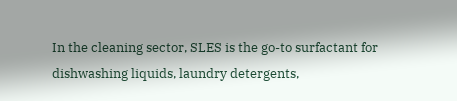In the cleaning sector, SLES is the go-to surfactant for dishwashing liquids, laundry detergents,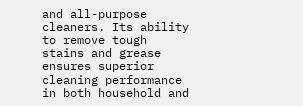and all-purpose cleaners. Its ability to remove tough stains and grease ensures superior cleaning performance in both household and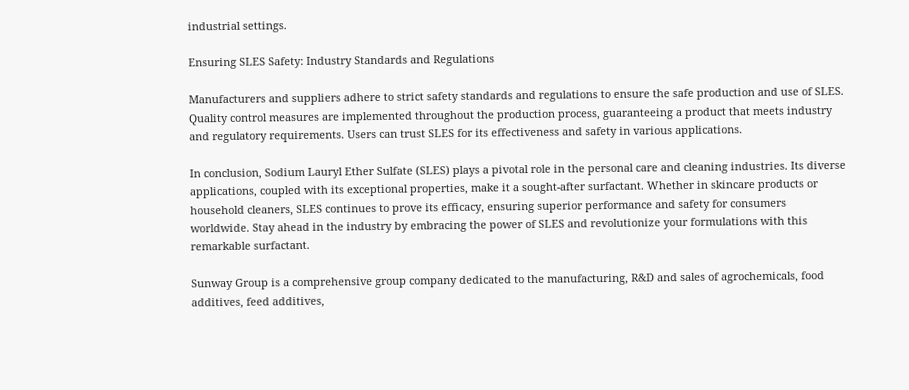industrial settings.

Ensuring SLES Safety: Industry Standards and Regulations

Manufacturers and suppliers adhere to strict safety standards and regulations to ensure the safe production and use of SLES. Quality control measures are implemented throughout the production process, guaranteeing a product that meets industry and regulatory requirements. Users can trust SLES for its effectiveness and safety in various applications.

In conclusion, Sodium Lauryl Ether Sulfate (SLES) plays a pivotal role in the personal care and cleaning industries. Its diverse applications, coupled with its exceptional properties, make it a sought-after surfactant. Whether in skincare products or household cleaners, SLES continues to prove its efficacy, ensuring superior performance and safety for consumers worldwide. Stay ahead in the industry by embracing the power of SLES and revolutionize your formulations with this remarkable surfactant.

Sunway Group is a comprehensive group company dedicated to the manufacturing, R&D and sales of agrochemicals, food additives, feed additives,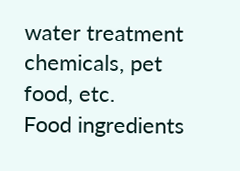water treatment chemicals, pet food, etc.
Food ingredients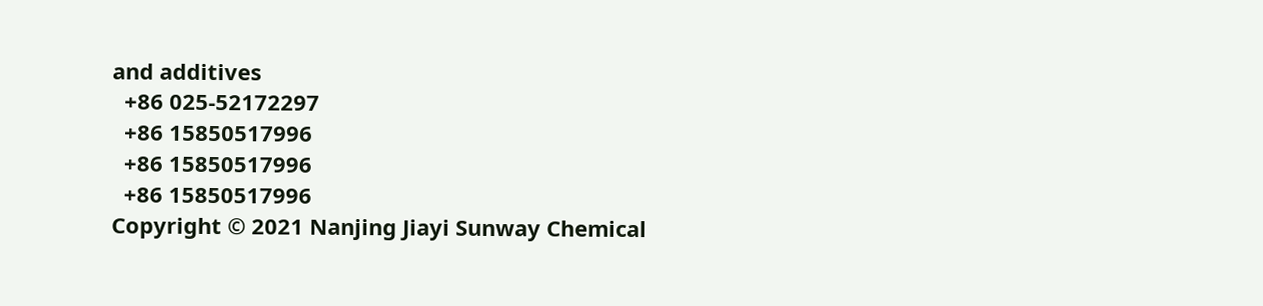and additives
  +86 025-52172297
  +86 15850517996
  +86 15850517996
  +86 15850517996
Copyright © 2021 Nanjing Jiayi Sunway Chemical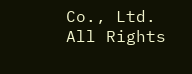Co., Ltd. All Rights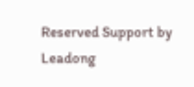Reserved Support by Leadong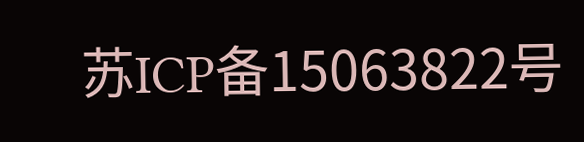苏ICP备15063822号